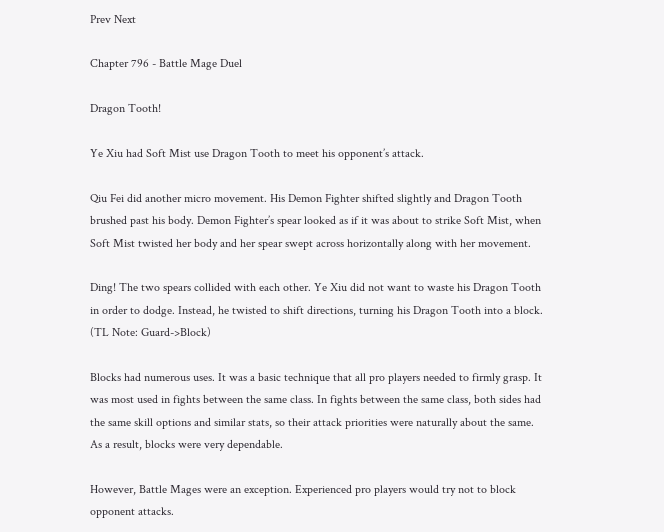Prev Next

Chapter 796 - Battle Mage Duel

Dragon Tooth!

Ye Xiu had Soft Mist use Dragon Tooth to meet his opponent’s attack.

Qiu Fei did another micro movement. His Demon Fighter shifted slightly and Dragon Tooth brushed past his body. Demon Fighter’s spear looked as if it was about to strike Soft Mist, when Soft Mist twisted her body and her spear swept across horizontally along with her movement.

Ding! The two spears collided with each other. Ye Xiu did not want to waste his Dragon Tooth in order to dodge. Instead, he twisted to shift directions, turning his Dragon Tooth into a block. (TL Note: Guard->Block)

Blocks had numerous uses. It was a basic technique that all pro players needed to firmly grasp. It was most used in fights between the same class. In fights between the same class, both sides had the same skill options and similar stats, so their attack priorities were naturally about the same. As a result, blocks were very dependable.

However, Battle Mages were an exception. Experienced pro players would try not to block opponent attacks.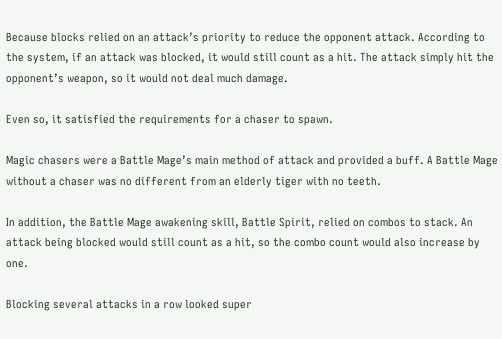Because blocks relied on an attack’s priority to reduce the opponent attack. According to the system, if an attack was blocked, it would still count as a hit. The attack simply hit the opponent’s weapon, so it would not deal much damage.

Even so, it satisfied the requirements for a chaser to spawn.

Magic chasers were a Battle Mage’s main method of attack and provided a buff. A Battle Mage without a chaser was no different from an elderly tiger with no teeth.

In addition, the Battle Mage awakening skill, Battle Spirit, relied on combos to stack. An attack being blocked would still count as a hit, so the combo count would also increase by one.

Blocking several attacks in a row looked super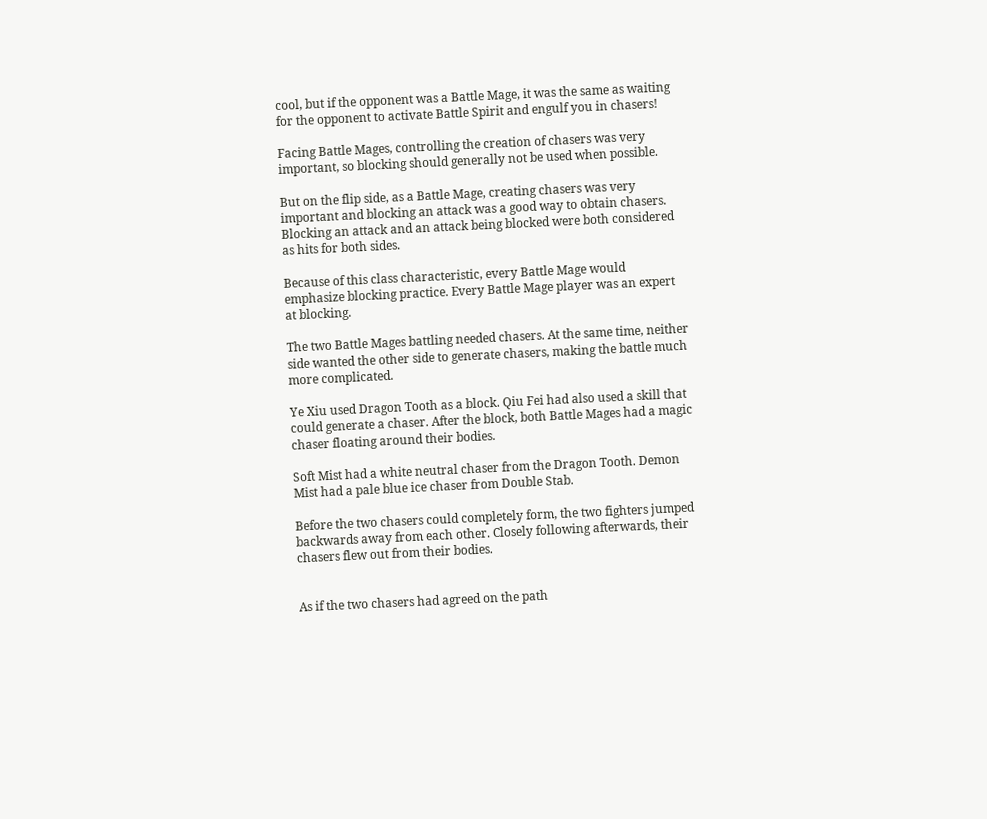cool, but if the opponent was a Battle Mage, it was the same as waiting for the opponent to activate Battle Spirit and engulf you in chasers!

Facing Battle Mages, controlling the creation of chasers was very important, so blocking should generally not be used when possible.

But on the flip side, as a Battle Mage, creating chasers was very important and blocking an attack was a good way to obtain chasers. Blocking an attack and an attack being blocked were both considered as hits for both sides.

Because of this class characteristic, every Battle Mage would emphasize blocking practice. Every Battle Mage player was an expert at blocking.

The two Battle Mages battling needed chasers. At the same time, neither side wanted the other side to generate chasers, making the battle much more complicated.

Ye Xiu used Dragon Tooth as a block. Qiu Fei had also used a skill that could generate a chaser. After the block, both Battle Mages had a magic chaser floating around their bodies.

Soft Mist had a white neutral chaser from the Dragon Tooth. Demon Mist had a pale blue ice chaser from Double Stab.

Before the two chasers could completely form, the two fighters jumped backwards away from each other. Closely following afterwards, their chasers flew out from their bodies.


As if the two chasers had agreed on the path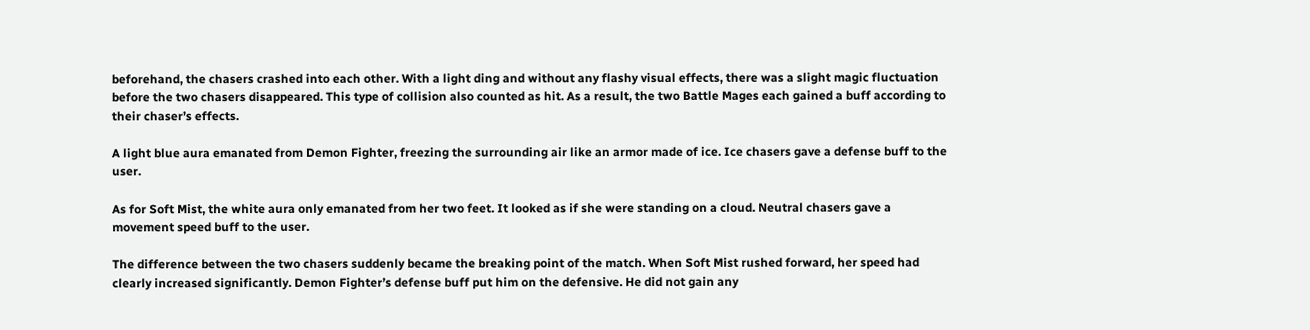beforehand, the chasers crashed into each other. With a light ding and without any flashy visual effects, there was a slight magic fluctuation before the two chasers disappeared. This type of collision also counted as hit. As a result, the two Battle Mages each gained a buff according to their chaser’s effects.

A light blue aura emanated from Demon Fighter, freezing the surrounding air like an armor made of ice. Ice chasers gave a defense buff to the user.

As for Soft Mist, the white aura only emanated from her two feet. It looked as if she were standing on a cloud. Neutral chasers gave a movement speed buff to the user.

The difference between the two chasers suddenly became the breaking point of the match. When Soft Mist rushed forward, her speed had clearly increased significantly. Demon Fighter’s defense buff put him on the defensive. He did not gain any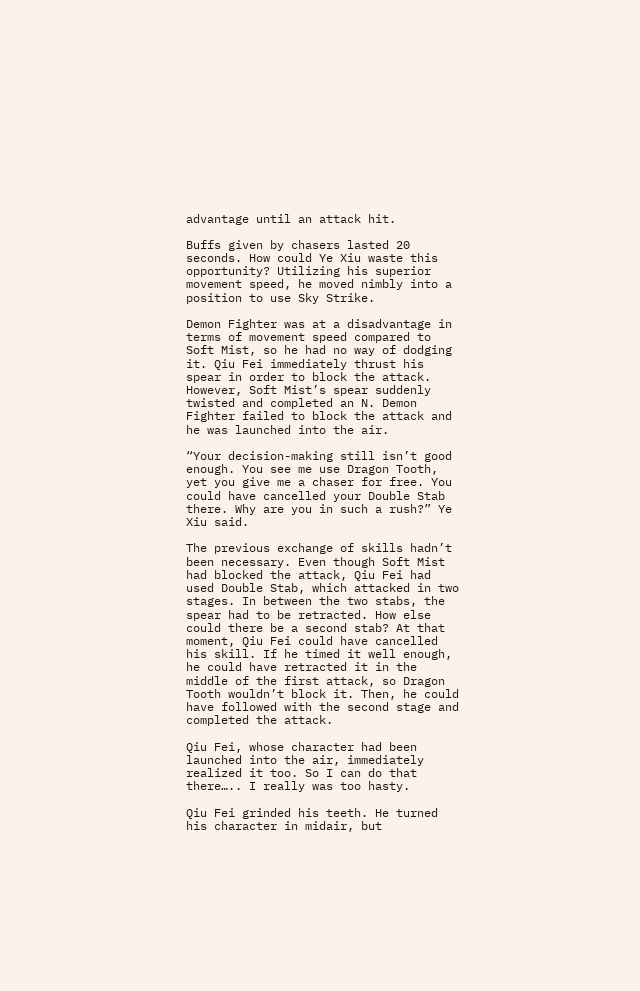advantage until an attack hit.

Buffs given by chasers lasted 20 seconds. How could Ye Xiu waste this opportunity? Utilizing his superior movement speed, he moved nimbly into a position to use Sky Strike.

Demon Fighter was at a disadvantage in terms of movement speed compared to Soft Mist, so he had no way of dodging it. Qiu Fei immediately thrust his spear in order to block the attack. However, Soft Mist’s spear suddenly twisted and completed an N. Demon Fighter failed to block the attack and he was launched into the air.

“Your decision-making still isn’t good enough. You see me use Dragon Tooth, yet you give me a chaser for free. You could have cancelled your Double Stab there. Why are you in such a rush?” Ye Xiu said.

The previous exchange of skills hadn’t been necessary. Even though Soft Mist had blocked the attack, Qiu Fei had used Double Stab, which attacked in two stages. In between the two stabs, the spear had to be retracted. How else could there be a second stab? At that moment, Qiu Fei could have cancelled his skill. If he timed it well enough, he could have retracted it in the middle of the first attack, so Dragon Tooth wouldn’t block it. Then, he could have followed with the second stage and completed the attack.

Qiu Fei, whose character had been launched into the air, immediately realized it too. So I can do that there….. I really was too hasty.

Qiu Fei grinded his teeth. He turned his character in midair, but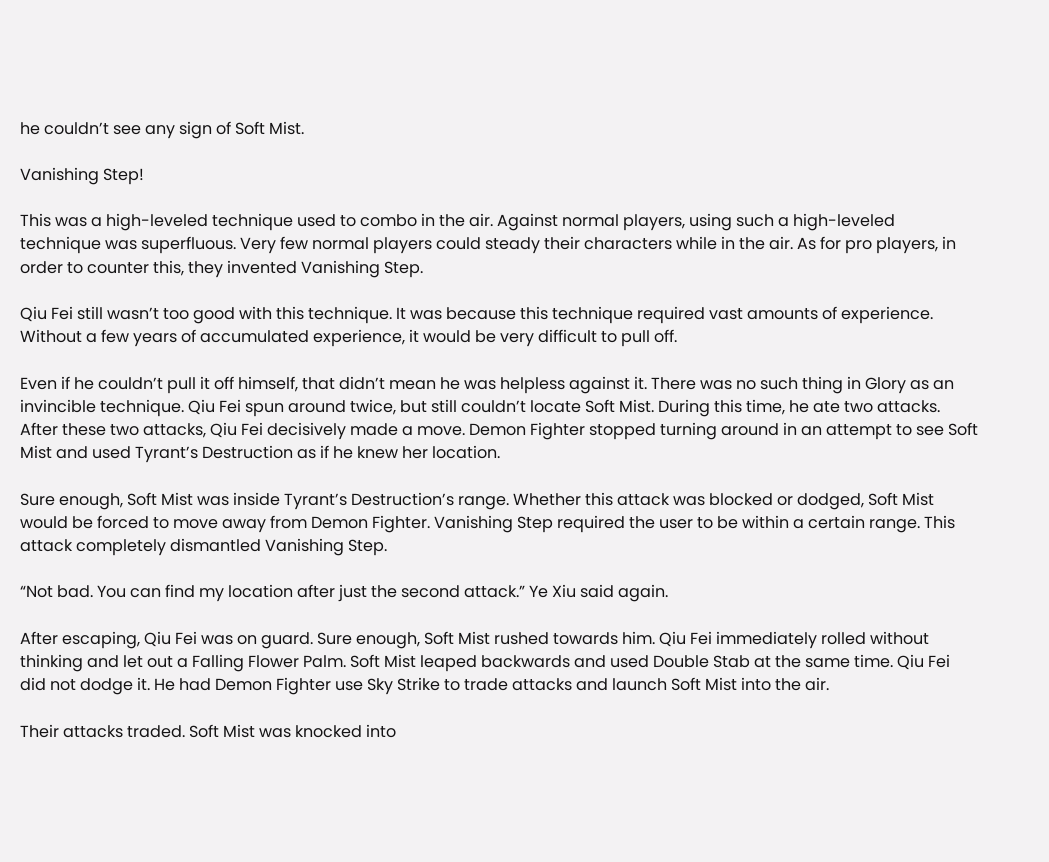he couldn’t see any sign of Soft Mist.

Vanishing Step!

This was a high-leveled technique used to combo in the air. Against normal players, using such a high-leveled technique was superfluous. Very few normal players could steady their characters while in the air. As for pro players, in order to counter this, they invented Vanishing Step.

Qiu Fei still wasn’t too good with this technique. It was because this technique required vast amounts of experience. Without a few years of accumulated experience, it would be very difficult to pull off.

Even if he couldn’t pull it off himself, that didn’t mean he was helpless against it. There was no such thing in Glory as an invincible technique. Qiu Fei spun around twice, but still couldn’t locate Soft Mist. During this time, he ate two attacks. After these two attacks, Qiu Fei decisively made a move. Demon Fighter stopped turning around in an attempt to see Soft Mist and used Tyrant’s Destruction as if he knew her location.

Sure enough, Soft Mist was inside Tyrant’s Destruction’s range. Whether this attack was blocked or dodged, Soft Mist would be forced to move away from Demon Fighter. Vanishing Step required the user to be within a certain range. This attack completely dismantled Vanishing Step.

“Not bad. You can find my location after just the second attack.” Ye Xiu said again.

After escaping, Qiu Fei was on guard. Sure enough, Soft Mist rushed towards him. Qiu Fei immediately rolled without thinking and let out a Falling Flower Palm. Soft Mist leaped backwards and used Double Stab at the same time. Qiu Fei did not dodge it. He had Demon Fighter use Sky Strike to trade attacks and launch Soft Mist into the air.

Their attacks traded. Soft Mist was knocked into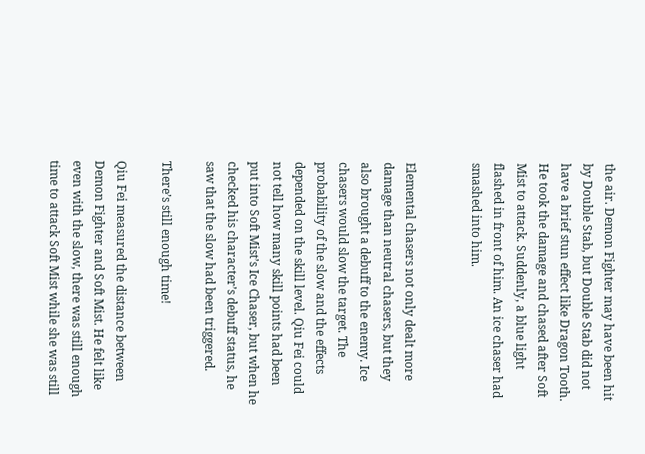the air. Demon Fighter may have been hit by Double Stab, but Double Stab did not have a brief stun effect like Dragon Tooth. He took the damage and chased after Soft Mist to attack. Suddenly, a blue light flashed in front of him. An ice chaser had smashed into him.


Elemental chasers not only dealt more damage than neutral chasers, but they also brought a debuff to the enemy. Ice chasers would slow the target. The probability of the slow and the effects depended on the skill level. Qiu Fei could not tell how many skill points had been put into Soft Mist’s Ice Chaser, but when he checked his character’s debuff status, he saw that the slow had been triggered.

There’s still enough time!

Qiu Fei measured the distance between Demon Fighter and Soft Mist. He felt like even with the slow, there was still enough time to attack Soft Mist while she was still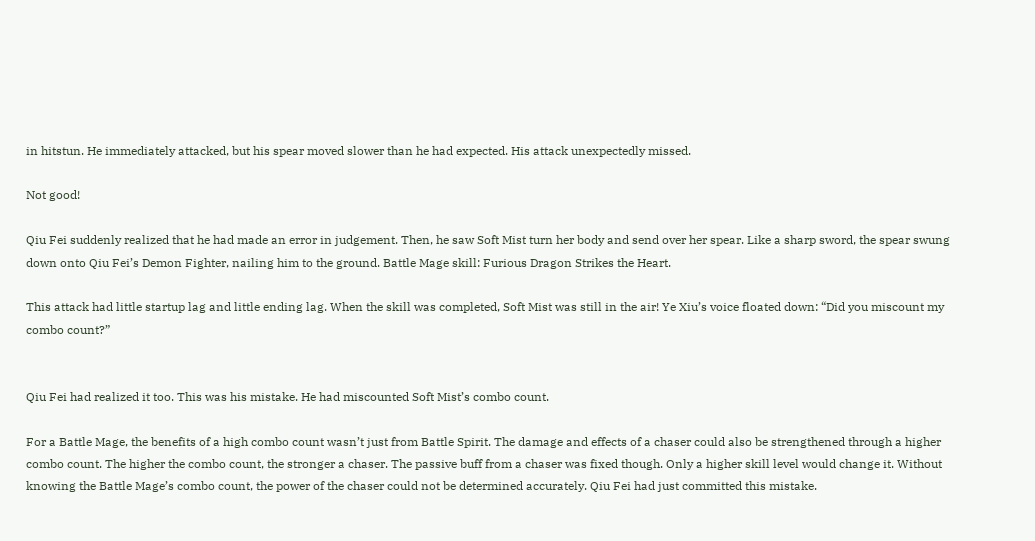in hitstun. He immediately attacked, but his spear moved slower than he had expected. His attack unexpectedly missed.

Not good!

Qiu Fei suddenly realized that he had made an error in judgement. Then, he saw Soft Mist turn her body and send over her spear. Like a sharp sword, the spear swung down onto Qiu Fei’s Demon Fighter, nailing him to the ground. Battle Mage skill: Furious Dragon Strikes the Heart.

This attack had little startup lag and little ending lag. When the skill was completed, Soft Mist was still in the air! Ye Xiu’s voice floated down: “Did you miscount my combo count?”


Qiu Fei had realized it too. This was his mistake. He had miscounted Soft Mist’s combo count.

For a Battle Mage, the benefits of a high combo count wasn’t just from Battle Spirit. The damage and effects of a chaser could also be strengthened through a higher combo count. The higher the combo count, the stronger a chaser. The passive buff from a chaser was fixed though. Only a higher skill level would change it. Without knowing the Battle Mage’s combo count, the power of the chaser could not be determined accurately. Qiu Fei had just committed this mistake.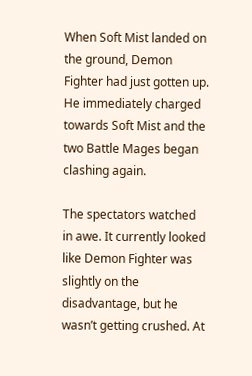When Soft Mist landed on the ground, Demon Fighter had just gotten up. He immediately charged towards Soft Mist and the two Battle Mages began clashing again.

The spectators watched in awe. It currently looked like Demon Fighter was slightly on the disadvantage, but he wasn’t getting crushed. At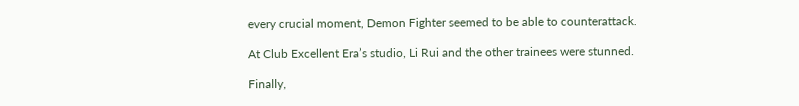every crucial moment, Demon Fighter seemed to be able to counterattack.

At Club Excellent Era’s studio, Li Rui and the other trainees were stunned.

Finally,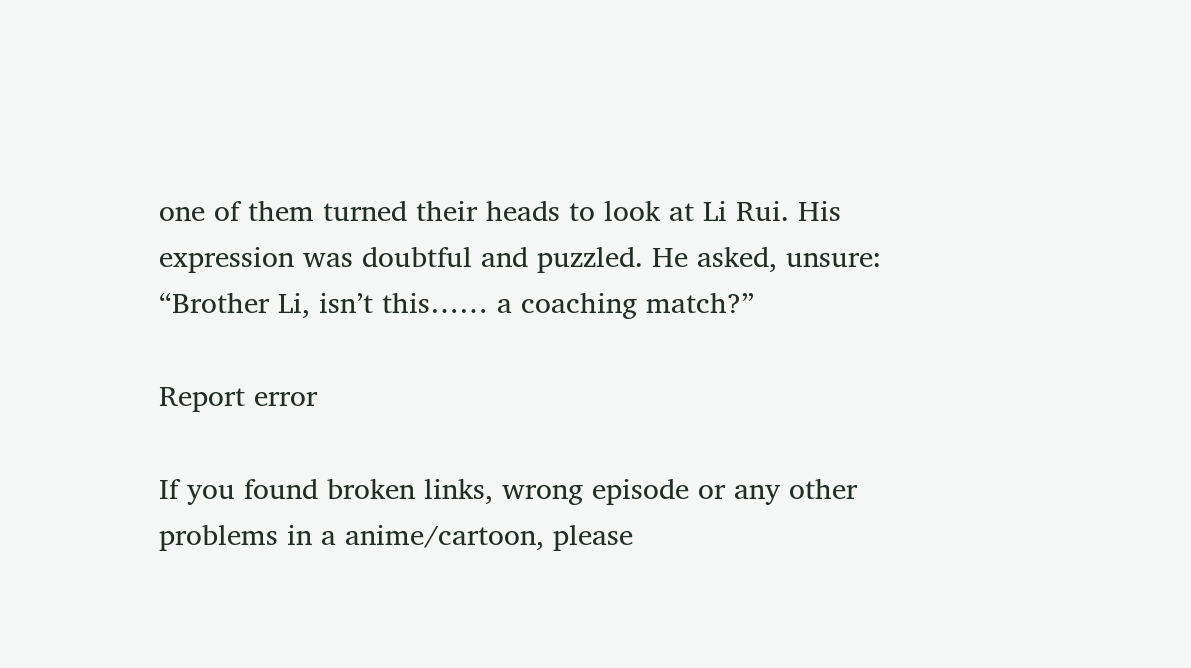one of them turned their heads to look at Li Rui. His expression was doubtful and puzzled. He asked, unsure: “Brother Li, isn’t this…… a coaching match?”

Report error

If you found broken links, wrong episode or any other problems in a anime/cartoon, please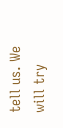tell us. We will try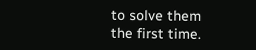to solve them the first time.